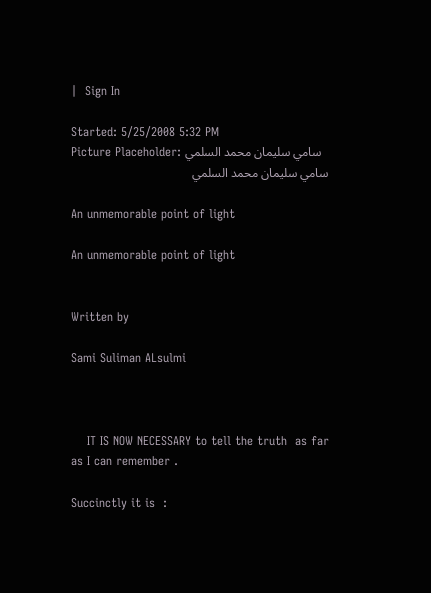|  Sign In

Started: 5/25/2008 5:32 PM
Picture Placeholder: سامي سليمان محمد السلمي
سامي سليمان محمد السلمي

An unmemorable point of light

An unmemorable point of light


Written by

Sami Suliman ALsulmi



    IT IS NOW NECESSARY to tell the truth  as far as I can remember .

Succinctly it is  :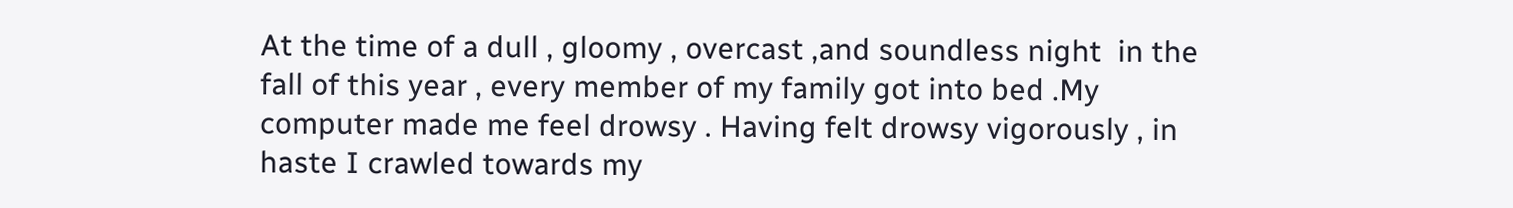At the time of a dull , gloomy , overcast ,and soundless night  in the fall of this year , every member of my family got into bed .My computer made me feel drowsy . Having felt drowsy vigorously , in haste I crawled towards my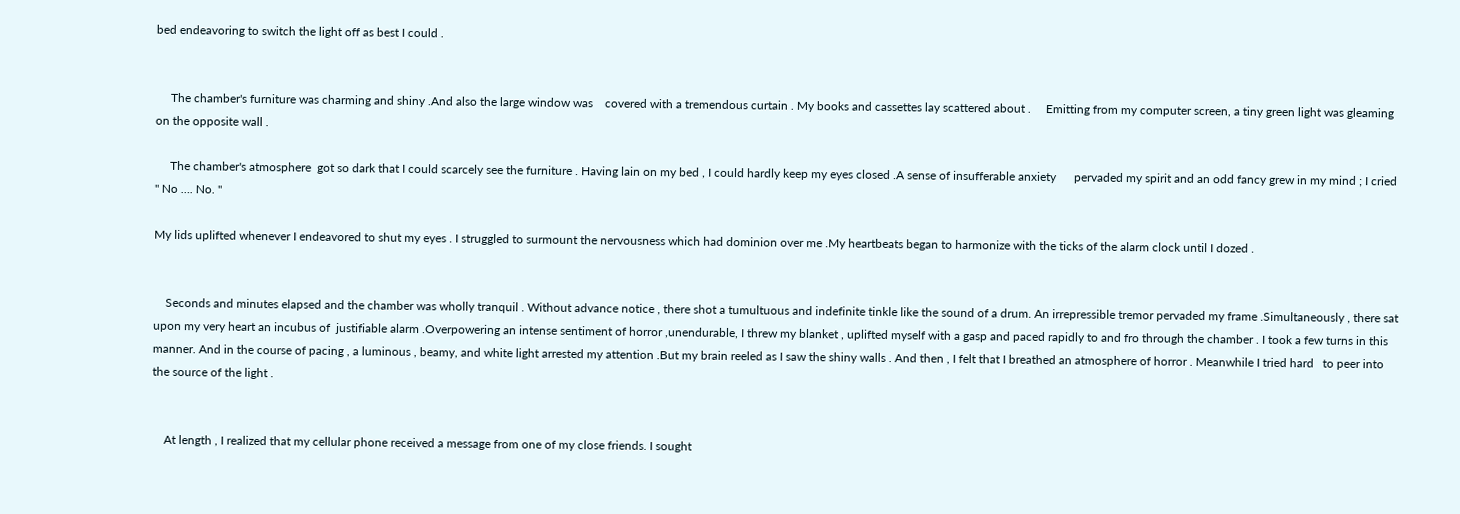bed endeavoring to switch the light off as best I could .


     The chamber's furniture was charming and shiny .And also the large window was    covered with a tremendous curtain . My books and cassettes lay scattered about .     Emitting from my computer screen, a tiny green light was gleaming on the opposite wall .

     The chamber's atmosphere  got so dark that I could scarcely see the furniture . Having lain on my bed , I could hardly keep my eyes closed .A sense of insufferable anxiety      pervaded my spirit and an odd fancy grew in my mind ; I cried  " No …. No. "

My lids uplifted whenever I endeavored to shut my eyes . I struggled to surmount the nervousness which had dominion over me .My heartbeats began to harmonize with the ticks of the alarm clock until I dozed .


    Seconds and minutes elapsed and the chamber was wholly tranquil . Without advance notice , there shot a tumultuous and indefinite tinkle like the sound of a drum. An irrepressible tremor pervaded my frame .Simultaneously , there sat upon my very heart an incubus of  justifiable alarm .Overpowering an intense sentiment of horror ,unendurable, I threw my blanket , uplifted myself with a gasp and paced rapidly to and fro through the chamber . I took a few turns in this manner. And in the course of pacing , a luminous , beamy, and white light arrested my attention .But my brain reeled as I saw the shiny walls . And then , I felt that I breathed an atmosphere of horror . Meanwhile I tried hard   to peer into the source of the light .


    At length , I realized that my cellular phone received a message from one of my close friends. I sought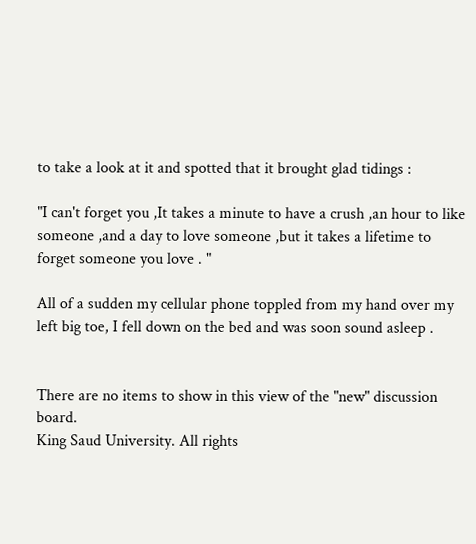to take a look at it and spotted that it brought glad tidings :

"I can't forget you ,It takes a minute to have a crush ,an hour to like someone ,and a day to love someone ,but it takes a lifetime to forget someone you love . "

All of a sudden my cellular phone toppled from my hand over my left big toe, I fell down on the bed and was soon sound asleep .


There are no items to show in this view of the "new" discussion board.
King Saud University. All rights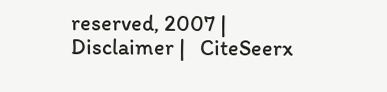reserved, 2007 | Disclaimer |   CiteSeerx